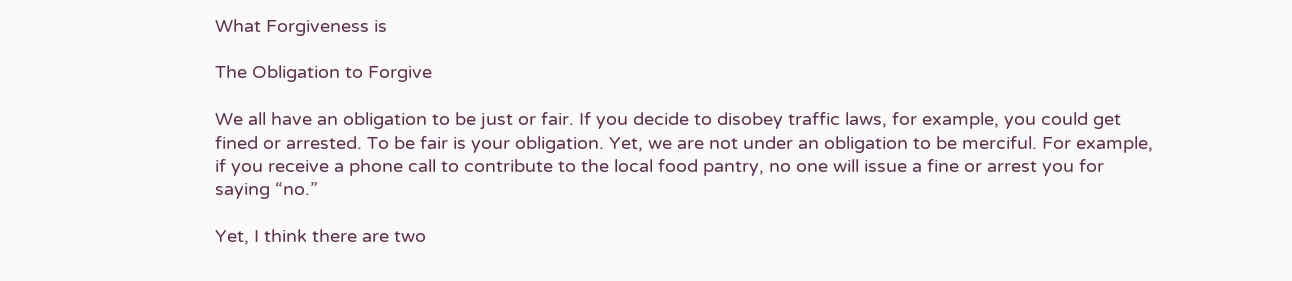What Forgiveness is

The Obligation to Forgive

We all have an obligation to be just or fair. If you decide to disobey traffic laws, for example, you could get fined or arrested. To be fair is your obligation. Yet, we are not under an obligation to be merciful. For example, if you receive a phone call to contribute to the local food pantry, no one will issue a fine or arrest you for saying “no.”

Yet, I think there are two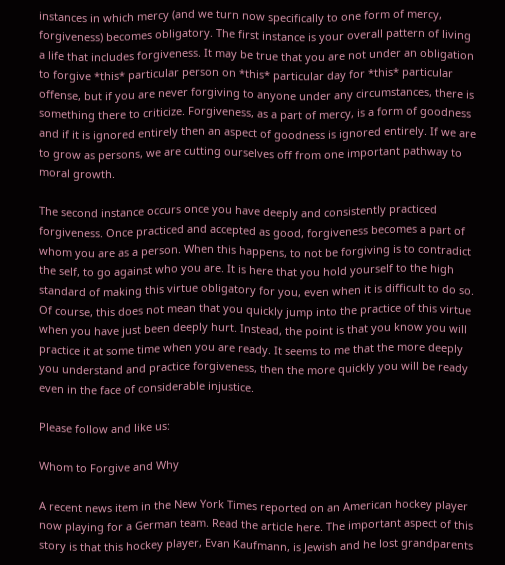instances in which mercy (and we turn now specifically to one form of mercy, forgiveness) becomes obligatory. The first instance is your overall pattern of living a life that includes forgiveness. It may be true that you are not under an obligation to forgive *this* particular person on *this* particular day for *this* particular offense, but if you are never forgiving to anyone under any circumstances, there is something there to criticize. Forgiveness, as a part of mercy, is a form of goodness and if it is ignored entirely then an aspect of goodness is ignored entirely. If we are to grow as persons, we are cutting ourselves off from one important pathway to moral growth.

The second instance occurs once you have deeply and consistently practiced forgiveness. Once practiced and accepted as good, forgiveness becomes a part of whom you are as a person. When this happens, to not be forgiving is to contradict the self, to go against who you are. It is here that you hold yourself to the high standard of making this virtue obligatory for you, even when it is difficult to do so. Of course, this does not mean that you quickly jump into the practice of this virtue when you have just been deeply hurt. Instead, the point is that you know you will practice it at some time when you are ready. It seems to me that the more deeply you understand and practice forgiveness, then the more quickly you will be ready even in the face of considerable injustice.

Please follow and like us:

Whom to Forgive and Why

A recent news item in the New York Times reported on an American hockey player now playing for a German team. Read the article here. The important aspect of this story is that this hockey player, Evan Kaufmann, is Jewish and he lost grandparents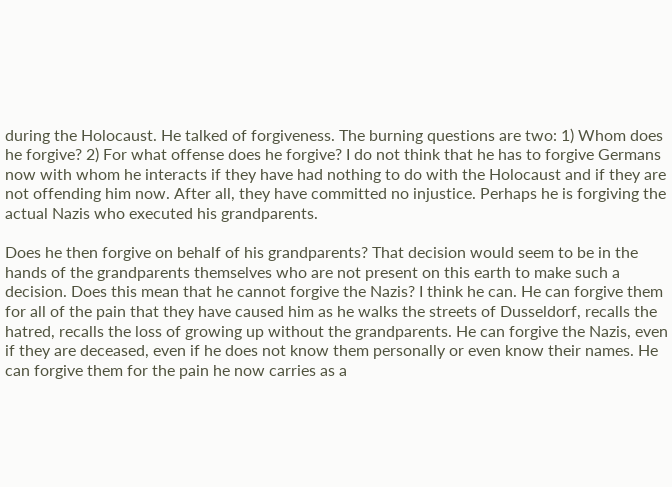during the Holocaust. He talked of forgiveness. The burning questions are two: 1) Whom does he forgive? 2) For what offense does he forgive? I do not think that he has to forgive Germans now with whom he interacts if they have had nothing to do with the Holocaust and if they are not offending him now. After all, they have committed no injustice. Perhaps he is forgiving the actual Nazis who executed his grandparents.

Does he then forgive on behalf of his grandparents? That decision would seem to be in the hands of the grandparents themselves who are not present on this earth to make such a decision. Does this mean that he cannot forgive the Nazis? I think he can. He can forgive them for all of the pain that they have caused him as he walks the streets of Dusseldorf, recalls the hatred, recalls the loss of growing up without the grandparents. He can forgive the Nazis, even if they are deceased, even if he does not know them personally or even know their names. He can forgive them for the pain he now carries as a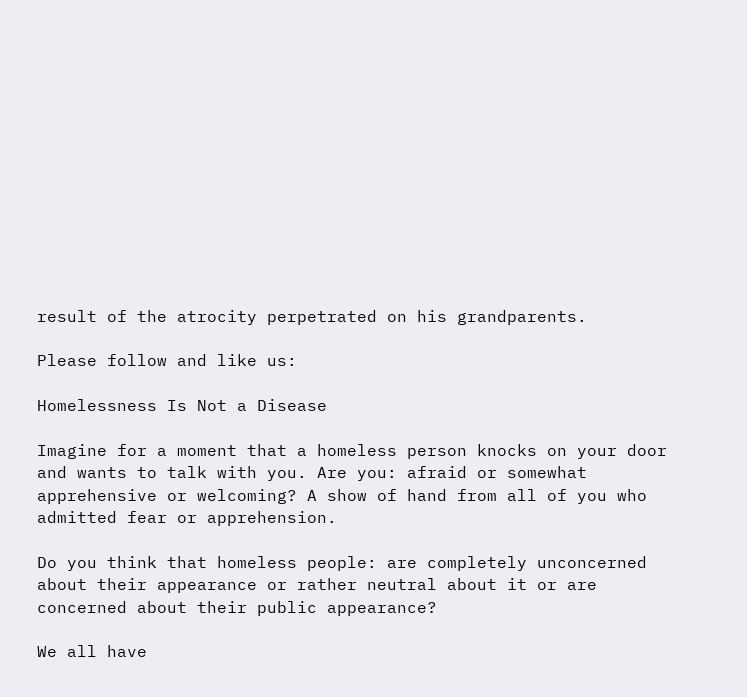result of the atrocity perpetrated on his grandparents.

Please follow and like us:

Homelessness Is Not a Disease

Imagine for a moment that a homeless person knocks on your door and wants to talk with you. Are you: afraid or somewhat apprehensive or welcoming? A show of hand from all of you who admitted fear or apprehension.

Do you think that homeless people: are completely unconcerned about their appearance or rather neutral about it or are concerned about their public appearance?

We all have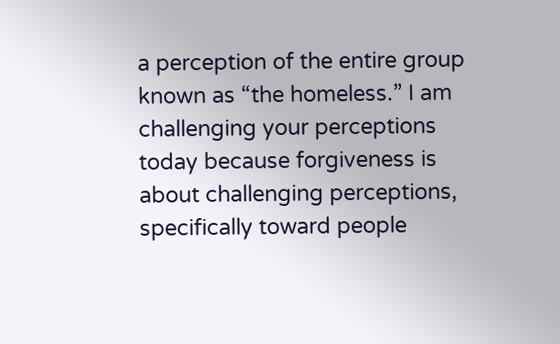a perception of the entire group known as “the homeless.” I am challenging your perceptions today because forgiveness is about challenging perceptions, specifically toward people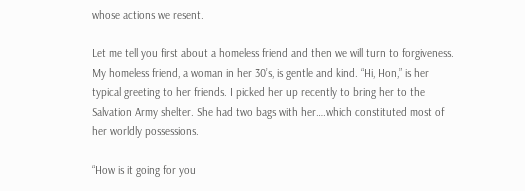whose actions we resent.

Let me tell you first about a homeless friend and then we will turn to forgiveness. My homeless friend, a woman in her 30’s, is gentle and kind. “Hi, Hon,” is her typical greeting to her friends. I picked her up recently to bring her to the Salvation Army shelter. She had two bags with her….which constituted most of her worldly possessions.

“How is it going for you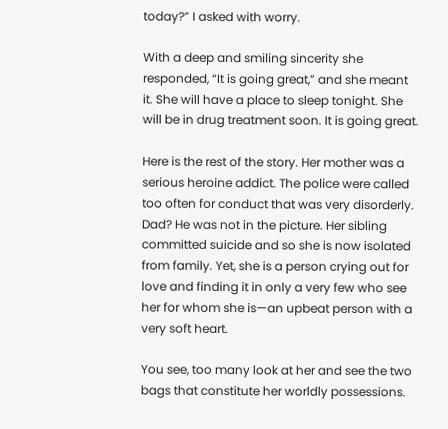today?” I asked with worry.

With a deep and smiling sincerity she responded, “It is going great,” and she meant it. She will have a place to sleep tonight. She will be in drug treatment soon. It is going great.

Here is the rest of the story. Her mother was a serious heroine addict. The police were called too often for conduct that was very disorderly. Dad? He was not in the picture. Her sibling committed suicide and so she is now isolated from family. Yet, she is a person crying out for love and finding it in only a very few who see her for whom she is—an upbeat person with a very soft heart.

You see, too many look at her and see the two bags that constitute her worldly possessions.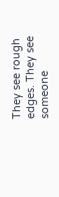They see rough edges. They see someone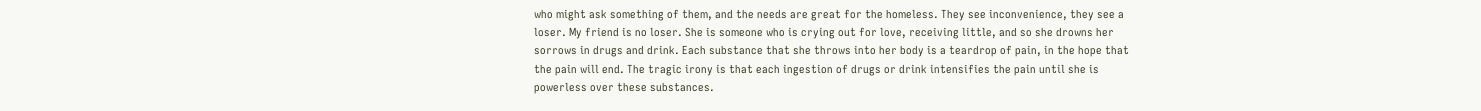who might ask something of them, and the needs are great for the homeless. They see inconvenience, they see a loser. My friend is no loser. She is someone who is crying out for love, receiving little, and so she drowns her sorrows in drugs and drink. Each substance that she throws into her body is a teardrop of pain, in the hope that the pain will end. The tragic irony is that each ingestion of drugs or drink intensifies the pain until she is powerless over these substances.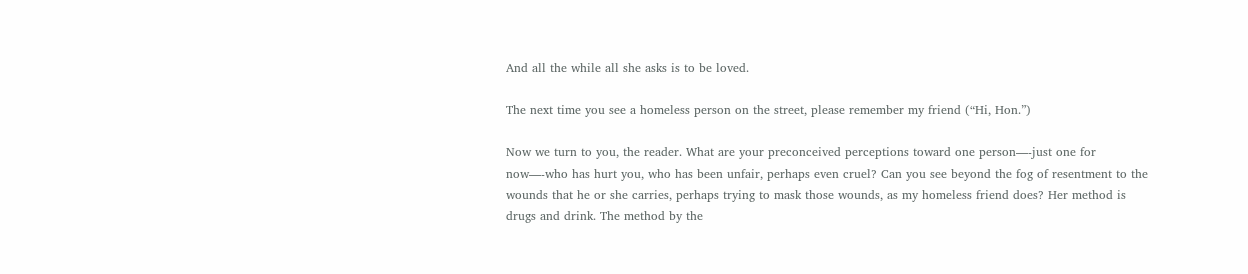And all the while all she asks is to be loved.

The next time you see a homeless person on the street, please remember my friend (“Hi, Hon.”)

Now we turn to you, the reader. What are your preconceived perceptions toward one person—-just one for now—-who has hurt you, who has been unfair, perhaps even cruel? Can you see beyond the fog of resentment to the wounds that he or she carries, perhaps trying to mask those wounds, as my homeless friend does? Her method is drugs and drink. The method by the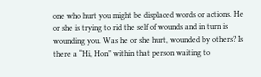one who hurt you might be displaced words or actions. He or she is trying to rid the self of wounds and in turn is wounding you. Was he or she hurt, wounded by others? Is there a “Hi, Hon” within that person waiting to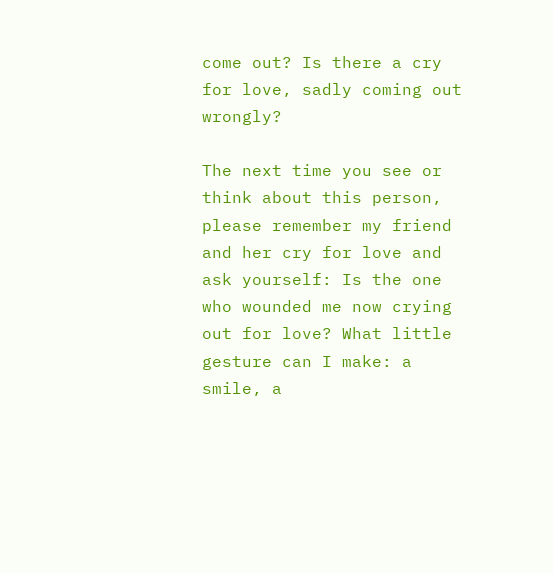come out? Is there a cry for love, sadly coming out wrongly?

The next time you see or think about this person, please remember my friend and her cry for love and ask yourself: Is the one who wounded me now crying out for love? What little gesture can I make: a smile, a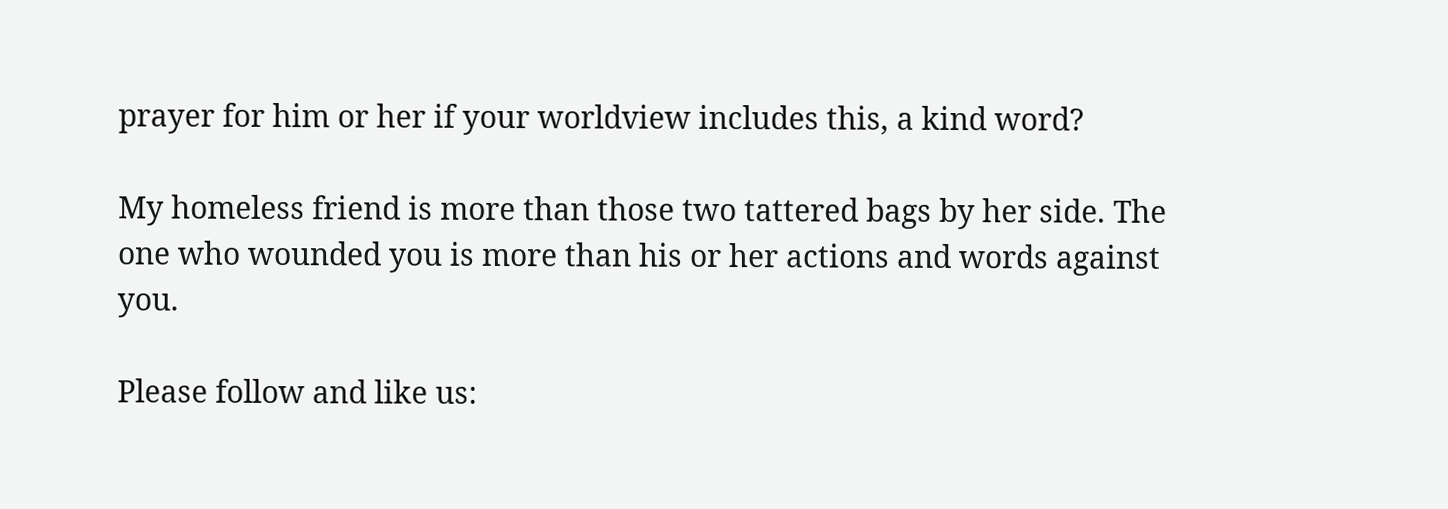prayer for him or her if your worldview includes this, a kind word?

My homeless friend is more than those two tattered bags by her side. The one who wounded you is more than his or her actions and words against you.

Please follow and like us: